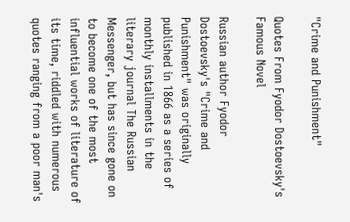"Crime and Punishment"

Quotes From Fyodor Dostoevsky's Famous Novel

Russian author Fyodor Dostoevsky's "Crime and Punishment" was originally published in 1866 as a series of monthly installments in the literary journal The Russian Messenger, but has since gone on to become one of the most influential works of literature of its time, riddled with numerous quotes ranging from a poor man's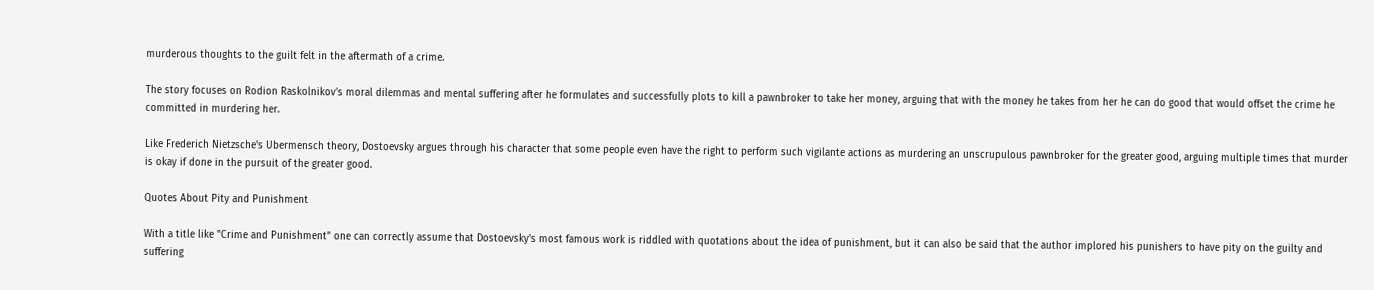murderous thoughts to the guilt felt in the aftermath of a crime.

The story focuses on Rodion Raskolnikov's moral dilemmas and mental suffering after he formulates and successfully plots to kill a pawnbroker to take her money, arguing that with the money he takes from her he can do good that would offset the crime he committed in murdering her.

Like Frederich Nietzsche's Ubermensch theory, Dostoevsky argues through his character that some people even have the right to perform such vigilante actions as murdering an unscrupulous pawnbroker for the greater good, arguing multiple times that murder is okay if done in the pursuit of the greater good.

Quotes About Pity and Punishment

With a title like "Crime and Punishment" one can correctly assume that Dostoevsky's most famous work is riddled with quotations about the idea of punishment, but it can also be said that the author implored his punishers to have pity on the guilty and suffering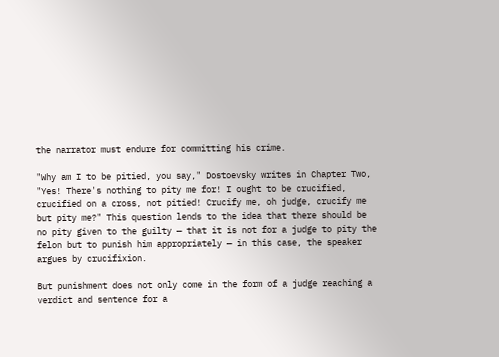the narrator must endure for committing his crime.

"Why am I to be pitied, you say," Dostoevsky writes in Chapter Two, "Yes! There's nothing to pity me for! I ought to be crucified, crucified on a cross, not pitied! Crucify me, oh judge, crucify me but pity me?" This question lends to the idea that there should be no pity given to the guilty — that it is not for a judge to pity the felon but to punish him appropriately — in this case, the speaker argues by crucifixion.

But punishment does not only come in the form of a judge reaching a verdict and sentence for a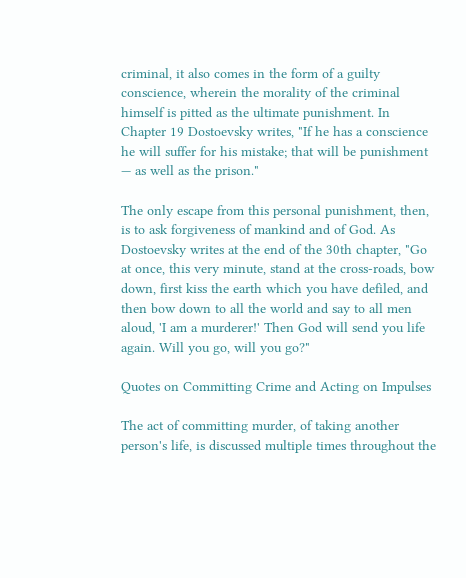criminal, it also comes in the form of a guilty conscience, wherein the morality of the criminal himself is pitted as the ultimate punishment. In Chapter 19 Dostoevsky writes, "If he has a conscience he will suffer for his mistake; that will be punishment — as well as the prison."

The only escape from this personal punishment, then, is to ask forgiveness of mankind and of God. As Dostoevsky writes at the end of the 30th chapter, "Go at once, this very minute, stand at the cross-roads, bow down, first kiss the earth which you have defiled, and then bow down to all the world and say to all men aloud, 'I am a murderer!' Then God will send you life again. Will you go, will you go?"

Quotes on Committing Crime and Acting on Impulses

The act of committing murder, of taking another person's life, is discussed multiple times throughout the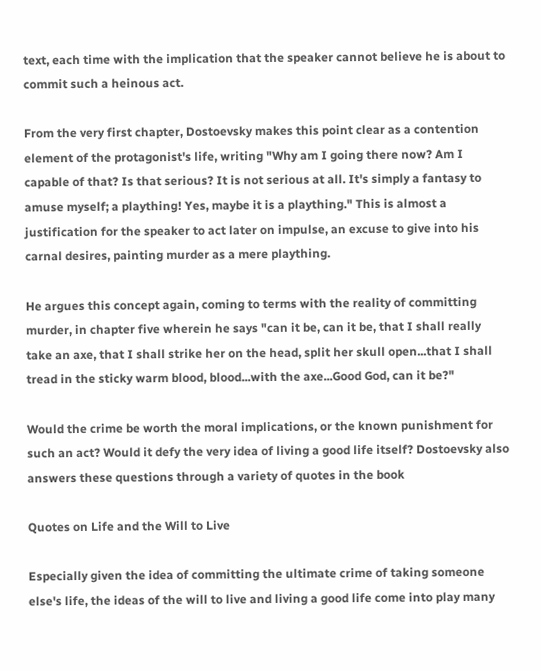text, each time with the implication that the speaker cannot believe he is about to commit such a heinous act.

From the very first chapter, Dostoevsky makes this point clear as a contention element of the protagonist's life, writing "Why am I going there now? Am I capable of that? Is that serious? It is not serious at all. It's simply a fantasy to amuse myself; a plaything! Yes, maybe it is a plaything." This is almost a justification for the speaker to act later on impulse, an excuse to give into his carnal desires, painting murder as a mere plaything.

He argues this concept again, coming to terms with the reality of committing murder, in chapter five wherein he says "can it be, can it be, that I shall really take an axe, that I shall strike her on the head, split her skull open...that I shall tread in the sticky warm blood, blood...with the axe...Good God, can it be?"

Would the crime be worth the moral implications, or the known punishment for such an act? Would it defy the very idea of living a good life itself? Dostoevsky also answers these questions through a variety of quotes in the book

Quotes on Life and the Will to Live

Especially given the idea of committing the ultimate crime of taking someone else's life, the ideas of the will to live and living a good life come into play many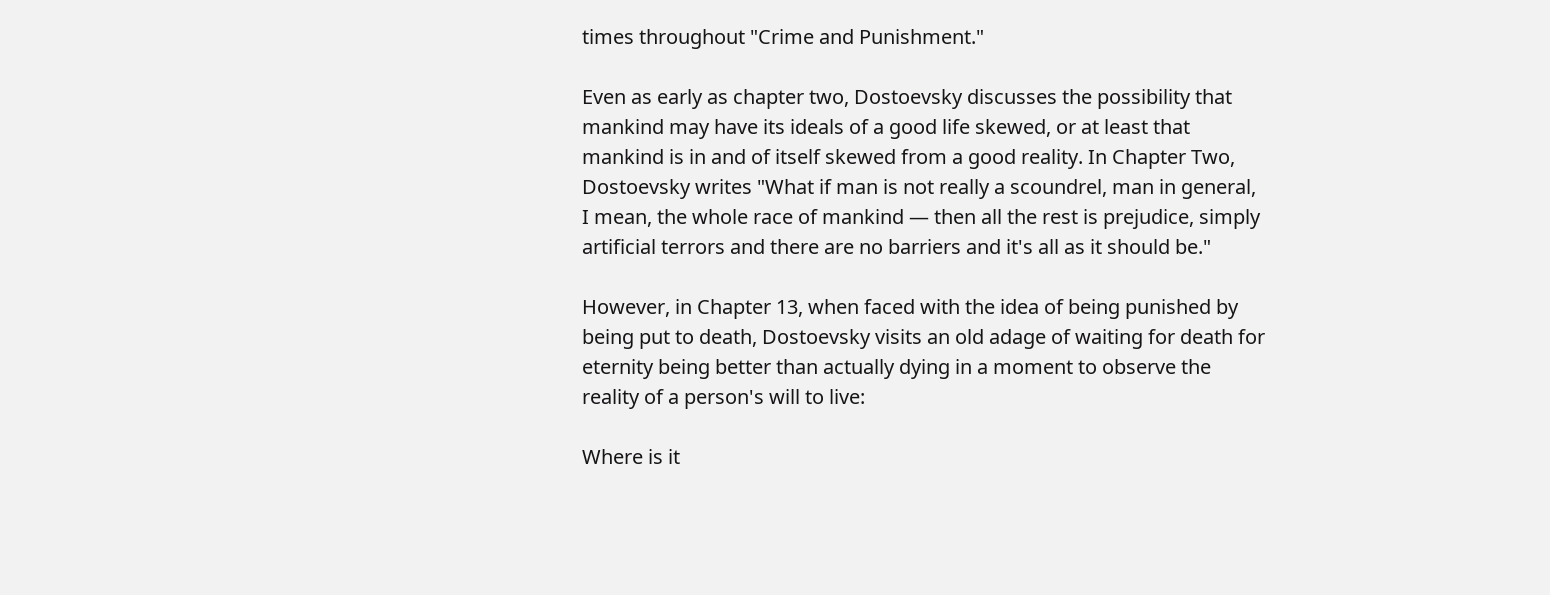times throughout "Crime and Punishment."

Even as early as chapter two, Dostoevsky discusses the possibility that mankind may have its ideals of a good life skewed, or at least that mankind is in and of itself skewed from a good reality. In Chapter Two, Dostoevsky writes "What if man is not really a scoundrel, man in general, I mean, the whole race of mankind — then all the rest is prejudice, simply artificial terrors and there are no barriers and it's all as it should be."

However, in Chapter 13, when faced with the idea of being punished by being put to death, Dostoevsky visits an old adage of waiting for death for eternity being better than actually dying in a moment to observe the reality of a person's will to live:

Where is it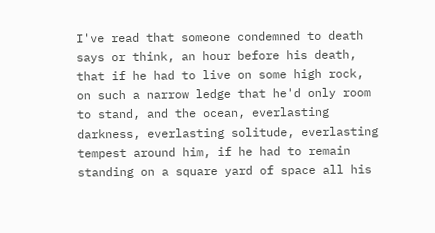I've read that someone condemned to death says or think, an hour before his death, that if he had to live on some high rock, on such a narrow ledge that he'd only room to stand, and the ocean, everlasting darkness, everlasting solitude, everlasting tempest around him, if he had to remain standing on a square yard of space all his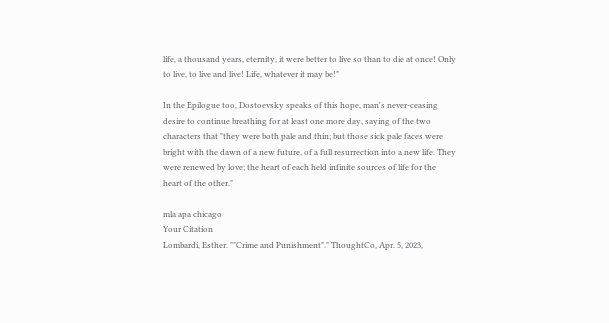life, a thousand years, eternity, it were better to live so than to die at once! Only to live, to live and live! Life, whatever it may be!"

In the Epilogue too, Dostoevsky speaks of this hope, man's never-ceasing desire to continue breathing for at least one more day, saying of the two characters that "they were both pale and thin; but those sick pale faces were bright with the dawn of a new future, of a full resurrection into a new life. They were renewed by love; the heart of each held infinite sources of life for the heart of the other."

mla apa chicago
Your Citation
Lombardi, Esther. ""Crime and Punishment"." ThoughtCo, Apr. 5, 2023,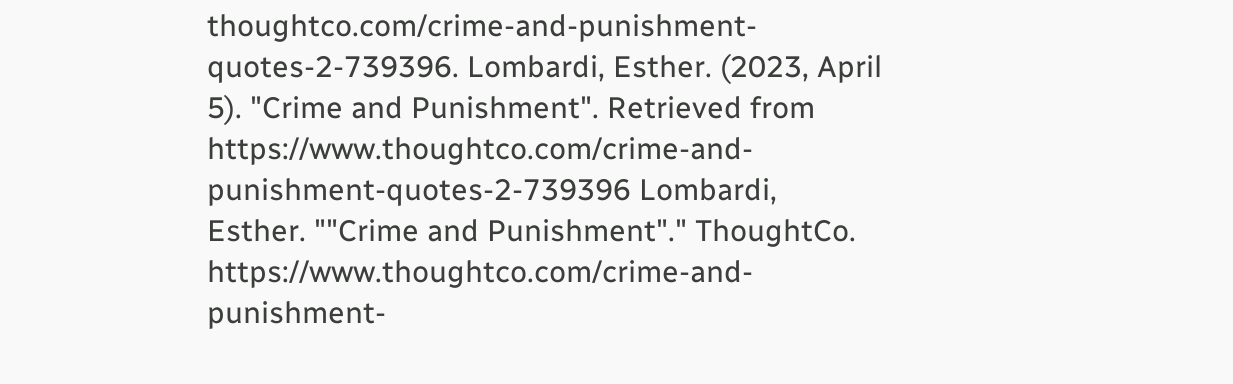thoughtco.com/crime-and-punishment-quotes-2-739396. Lombardi, Esther. (2023, April 5). "Crime and Punishment". Retrieved from https://www.thoughtco.com/crime-and-punishment-quotes-2-739396 Lombardi, Esther. ""Crime and Punishment"." ThoughtCo. https://www.thoughtco.com/crime-and-punishment-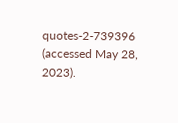quotes-2-739396 (accessed May 28, 2023).